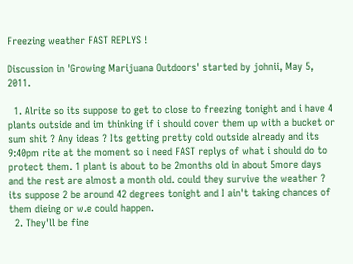Freezing weather FAST REPLYS !

Discussion in 'Growing Marijuana Outdoors' started by johnii, May 5, 2011.

  1. Alrite so its suppose to get to close to freezing tonight and i have 4 plants outside and im thinking if i should cover them up with a bucket or sum shit ? Any ideas ? Its getting pretty cold outside already and its 9:40pm rite at the moment so i need FAST replys of what i should do to protect them. 1 plant is about to be 2months old in about 5more days and the rest are almost a month old. could they survive the weather ? its suppose 2 be around 42 degrees tonight and I ain't taking chances of them dieing or w.e could happen.
  2. They'll be fine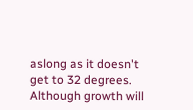aslong as it doesn't get to 32 degrees. Although growth will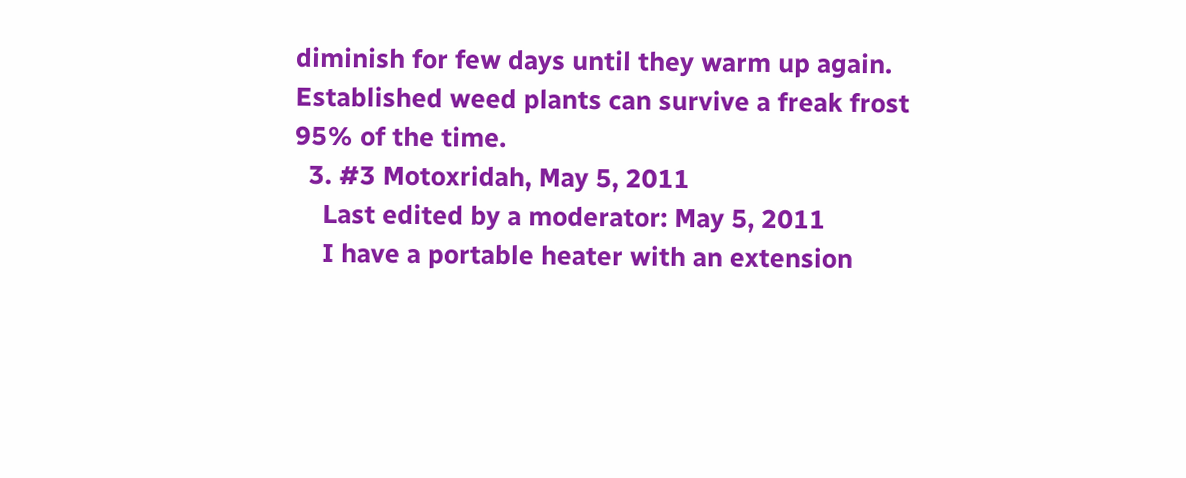diminish for few days until they warm up again. Established weed plants can survive a freak frost 95% of the time.
  3. #3 Motoxridah, May 5, 2011
    Last edited by a moderator: May 5, 2011
    I have a portable heater with an extension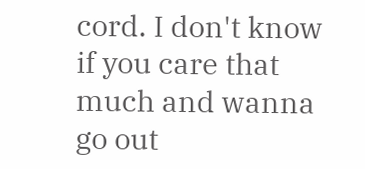cord. I don't know if you care that much and wanna go out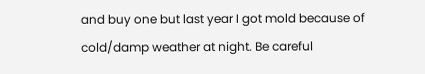and buy one but last year I got mold because of cold/damp weather at night. Be careful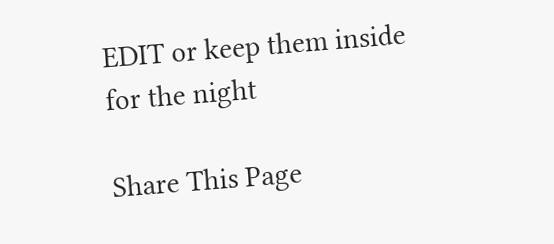EDIT or keep them inside for the night

Share This Page